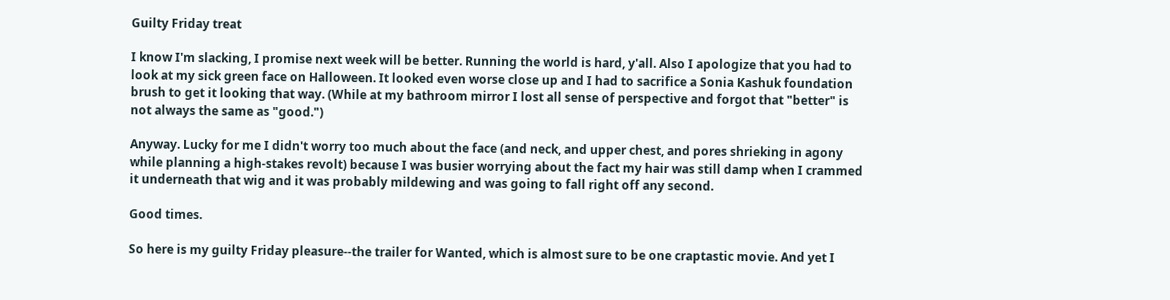Guilty Friday treat

I know I'm slacking, I promise next week will be better. Running the world is hard, y'all. Also I apologize that you had to look at my sick green face on Halloween. It looked even worse close up and I had to sacrifice a Sonia Kashuk foundation brush to get it looking that way. (While at my bathroom mirror I lost all sense of perspective and forgot that "better" is not always the same as "good.")

Anyway. Lucky for me I didn't worry too much about the face (and neck, and upper chest, and pores shrieking in agony while planning a high-stakes revolt) because I was busier worrying about the fact my hair was still damp when I crammed it underneath that wig and it was probably mildewing and was going to fall right off any second.

Good times.

So here is my guilty Friday pleasure--the trailer for Wanted, which is almost sure to be one craptastic movie. And yet I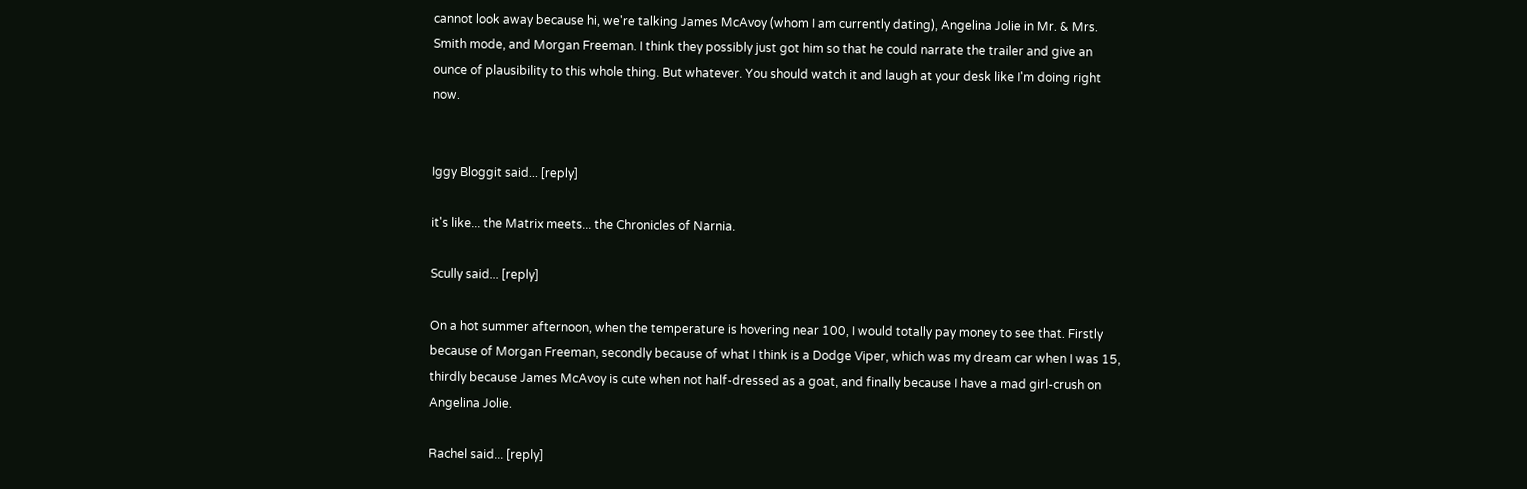cannot look away because hi, we're talking James McAvoy (whom I am currently dating), Angelina Jolie in Mr. & Mrs. Smith mode, and Morgan Freeman. I think they possibly just got him so that he could narrate the trailer and give an ounce of plausibility to this whole thing. But whatever. You should watch it and laugh at your desk like I'm doing right now.


Iggy Bloggit said... [reply]

it's like... the Matrix meets... the Chronicles of Narnia.

Scully said... [reply]

On a hot summer afternoon, when the temperature is hovering near 100, I would totally pay money to see that. Firstly because of Morgan Freeman, secondly because of what I think is a Dodge Viper, which was my dream car when I was 15, thirdly because James McAvoy is cute when not half-dressed as a goat, and finally because I have a mad girl-crush on Angelina Jolie.

Rachel said... [reply]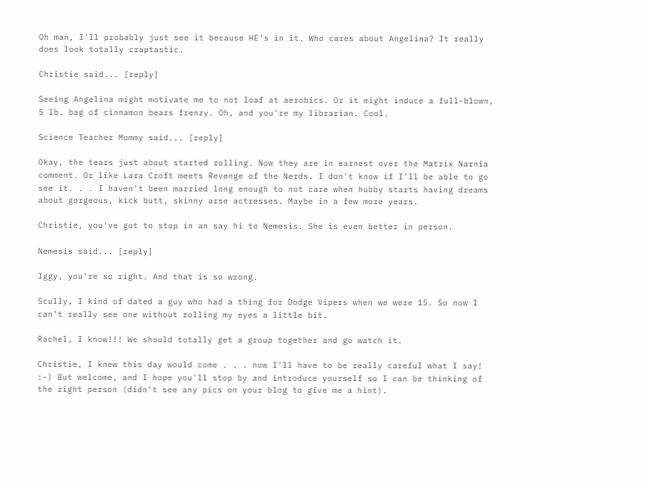Oh man, I'll probably just see it because HE's in it. Who cares about Angelina? It really does look totally craptastic.

Christie said... [reply]

Seeing Angelina might motivate me to not loaf at aerobics. Or it might induce a full-blown, 5 lb. bag of cinnamon bears frenzy. Oh, and you're my librarian. Cool.

Science Teacher Mommy said... [reply]

Okay, the tears just about started rolling. Now they are in earnest over the Matrix Narnia comment. Or like Lara Croft meets Revenge of the Nerds. I don't know if I'll be able to go see it. . . I haven't been married long enough to not care when hubby starts having dreams about gorgeous, kick butt, skinny arse actresses. Maybe in a few more years.

Christie, you've got to stop in an say hi to Nemesis. She is even better in person.

Nemesis said... [reply]

Iggy, you're so right. And that is so wrong.

Scully, I kind of dated a guy who had a thing for Dodge Vipers when we were 15. So now I can't really see one without rolling my eyes a little bit.

Rachel, I know!!! We should totally get a group together and go watch it.

Christie, I knew this day would come . . . now I'll have to be really careful what I say! :-) But welcome, and I hope you'll stop by and introduce yourself so I can be thinking of the right person (didn't see any pics on your blog to give me a hint).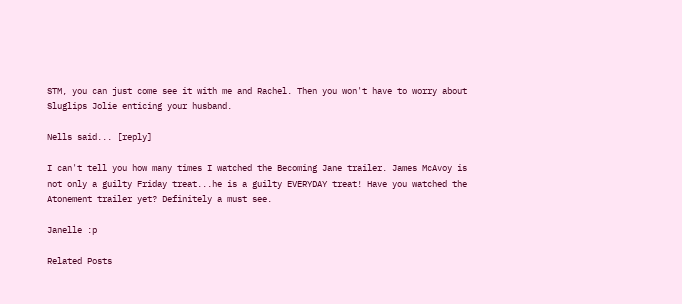STM, you can just come see it with me and Rachel. Then you won't have to worry about Sluglips Jolie enticing your husband.

Nells said... [reply]

I can't tell you how many times I watched the Becoming Jane trailer. James McAvoy is not only a guilty Friday treat...he is a guilty EVERYDAY treat! Have you watched the Atonement trailer yet? Definitely a must see.

Janelle :p

Related Posts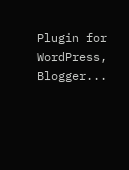Plugin for WordPress, Blogger...